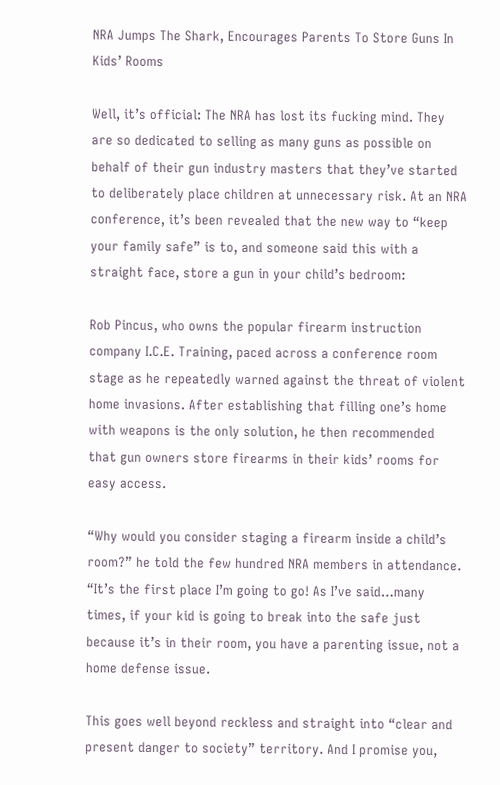NRA Jumps The Shark, Encourages Parents To Store Guns In Kids’ Rooms

Well, it’s official: The NRA has lost its fucking mind. They are so dedicated to selling as many guns as possible on behalf of their gun industry masters that they’ve started to deliberately place children at unnecessary risk. At an NRA conference, it’s been revealed that the new way to “keep your family safe” is to, and someone said this with a straight face, store a gun in your child’s bedroom:

Rob Pincus, who owns the popular firearm instruction company I.C.E. Training, paced across a conference room stage as he repeatedly warned against the threat of violent home invasions. After establishing that filling one’s home with weapons is the only solution, he then recommended that gun owners store firearms in their kids’ rooms for easy access.

“Why would you consider staging a firearm inside a child’s room?” he told the few hundred NRA members in attendance. “It’s the first place I’m going to go! As I’ve said…many times, if your kid is going to break into the safe just because it’s in their room, you have a parenting issue, not a home defense issue.

This goes well beyond reckless and straight into “clear and present danger to society” territory. And I promise you,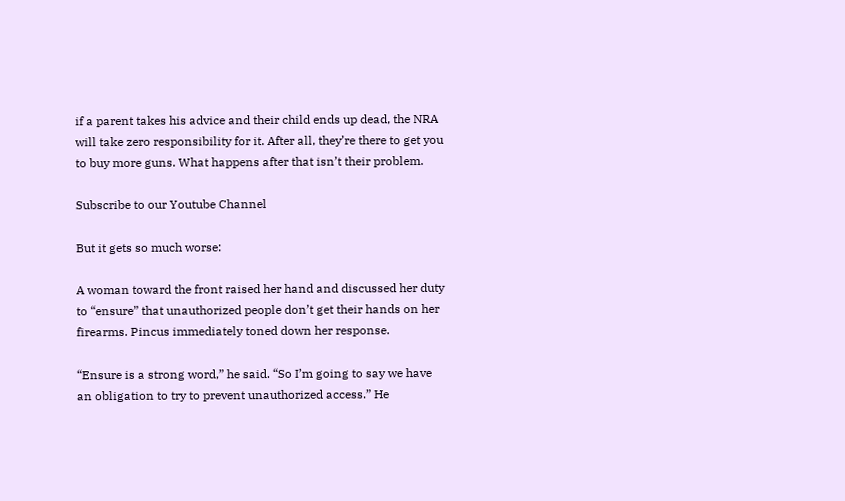if a parent takes his advice and their child ends up dead, the NRA will take zero responsibility for it. After all, they’re there to get you to buy more guns. What happens after that isn’t their problem.

Subscribe to our Youtube Channel

But it gets so much worse:

A woman toward the front raised her hand and discussed her duty to “ensure” that unauthorized people don’t get their hands on her firearms. Pincus immediately toned down her response.

“Ensure is a strong word,” he said. “So I’m going to say we have an obligation to try to prevent unauthorized access.” He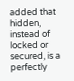added that hidden, instead of locked or secured, is a perfectly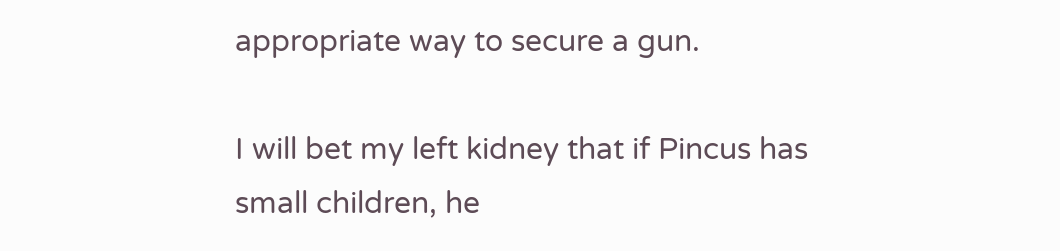appropriate way to secure a gun.

I will bet my left kidney that if Pincus has small children, he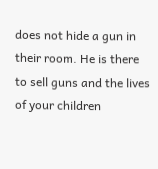does not hide a gun in their room. He is there to sell guns and the lives of your children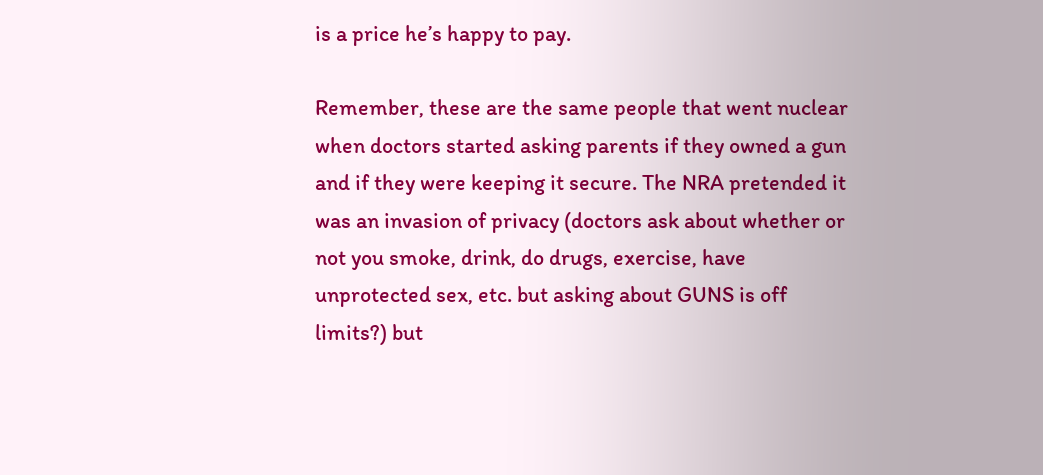is a price he’s happy to pay.

Remember, these are the same people that went nuclear when doctors started asking parents if they owned a gun and if they were keeping it secure. The NRA pretended it was an invasion of privacy (doctors ask about whether or not you smoke, drink, do drugs, exercise, have unprotected sex, etc. but asking about GUNS is off limits?) but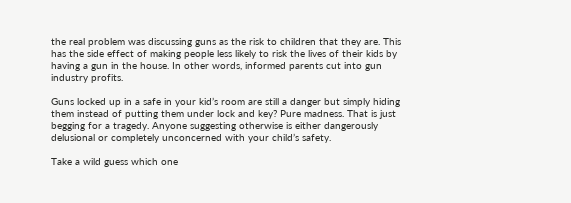the real problem was discussing guns as the risk to children that they are. This has the side effect of making people less likely to risk the lives of their kids by having a gun in the house. In other words, informed parents cut into gun industry profits.

Guns locked up in a safe in your kid’s room are still a danger but simply hiding them instead of putting them under lock and key? Pure madness. That is just begging for a tragedy. Anyone suggesting otherwise is either dangerously delusional or completely unconcerned with your child’s safety.

Take a wild guess which one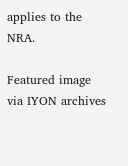applies to the NRA.

Featured image via IYON archives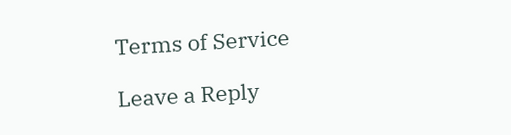Terms of Service

Leave a Reply